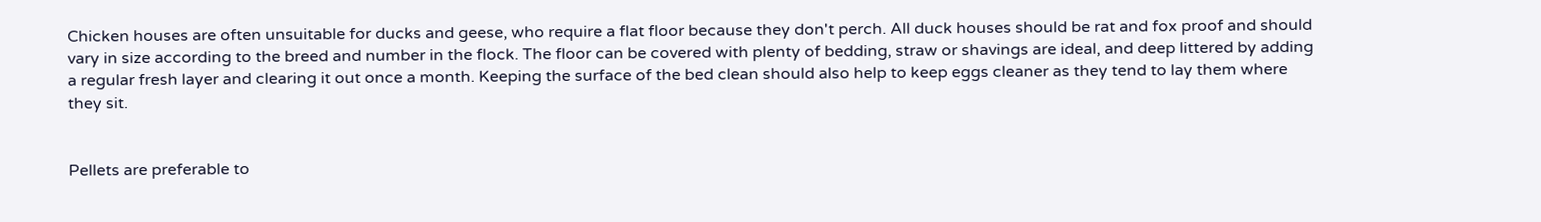Chicken houses are often unsuitable for ducks and geese, who require a flat floor because they don't perch. All duck houses should be rat and fox proof and should vary in size according to the breed and number in the flock. The floor can be covered with plenty of bedding, straw or shavings are ideal, and deep littered by adding a regular fresh layer and clearing it out once a month. Keeping the surface of the bed clean should also help to keep eggs cleaner as they tend to lay them where they sit.


Pellets are preferable to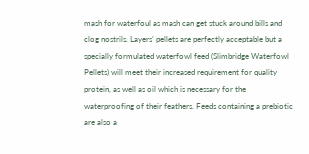mash for waterfoul as mash can get stuck around bills and clog nostrils. Layers’ pellets are perfectly acceptable but a specially formulated waterfowl feed (Slimbridge Waterfowl Pellets) will meet their increased requirement for quality protein, as well as oil which is necessary for the waterproofing of their feathers. Feeds containing a prebiotic are also a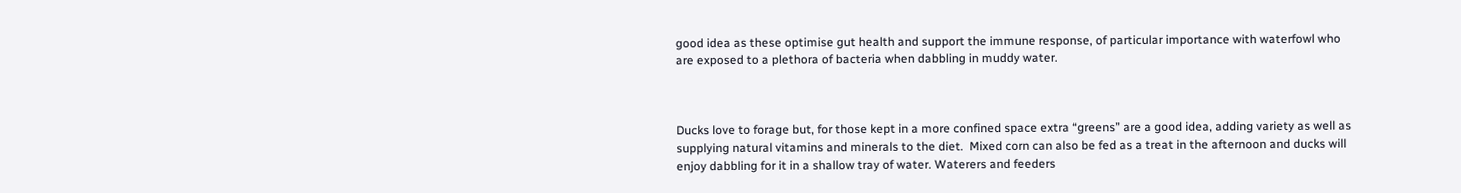good idea as these optimise gut health and support the immune response, of particular importance with waterfowl who are exposed to a plethora of bacteria when dabbling in muddy water.



Ducks love to forage but, for those kept in a more confined space extra “greens” are a good idea, adding variety as well as supplying natural vitamins and minerals to the diet.  Mixed corn can also be fed as a treat in the afternoon and ducks will enjoy dabbling for it in a shallow tray of water. Waterers and feeders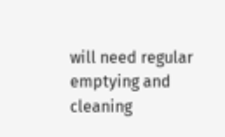will need regular emptying and cleaning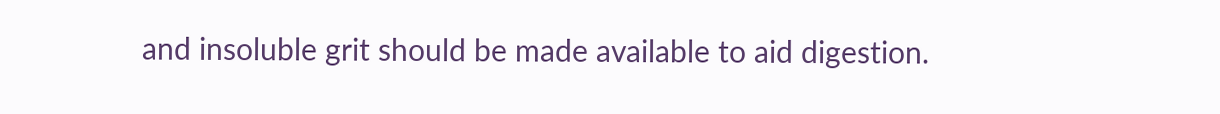and insoluble grit should be made available to aid digestion.